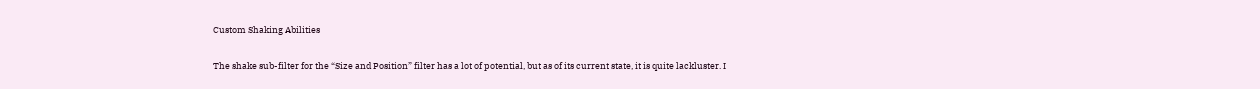Custom Shaking Abilities

The shake sub-filter for the “Size and Position” filter has a lot of potential, but as of its current state, it is quite lackluster. I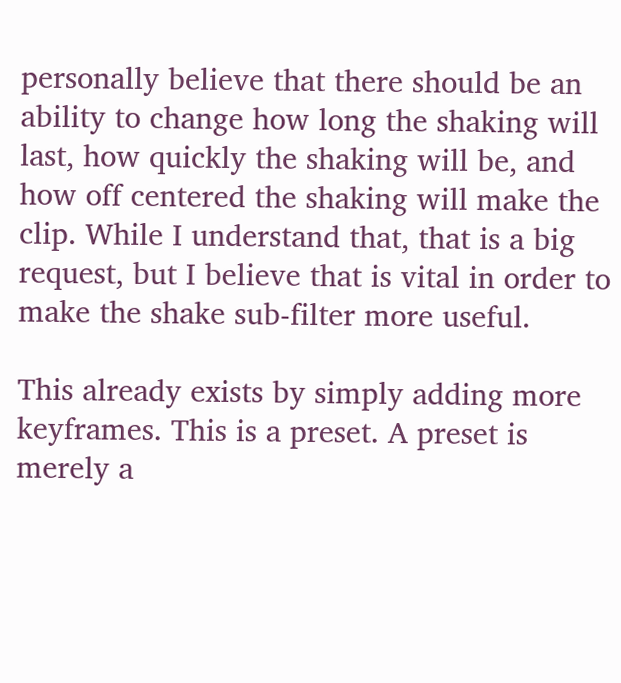personally believe that there should be an ability to change how long the shaking will last, how quickly the shaking will be, and how off centered the shaking will make the clip. While I understand that, that is a big request, but I believe that is vital in order to make the shake sub-filter more useful.

This already exists by simply adding more keyframes. This is a preset. A preset is merely a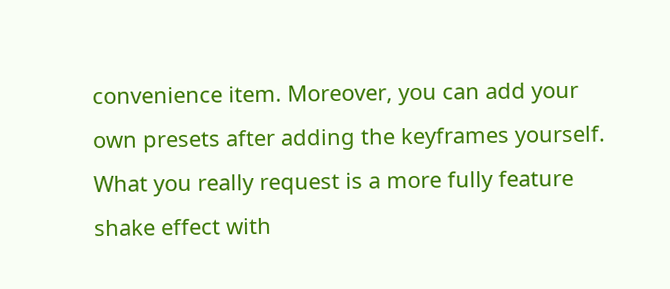convenience item. Moreover, you can add your own presets after adding the keyframes yourself. What you really request is a more fully feature shake effect with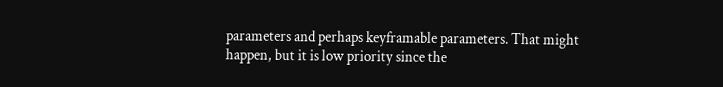parameters and perhaps keyframable parameters. That might happen, but it is low priority since the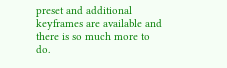preset and additional keyframes are available and there is so much more to do.